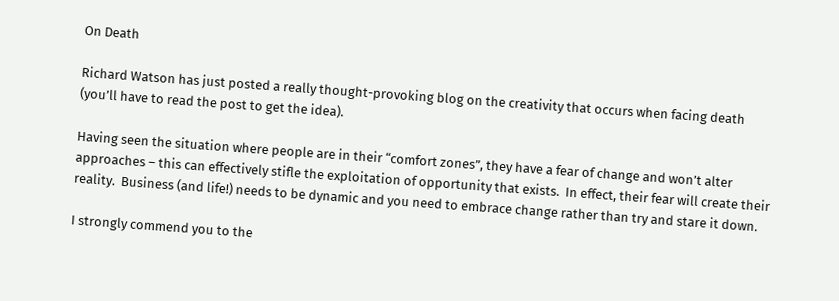On Death

Richard Watson has just posted a really thought-provoking blog on the creativity that occurs when facing death (you’ll have to read the post to get the idea).

Having seen the situation where people are in their “comfort zones”, they have a fear of change and won’t alter approaches – this can effectively stifle the exploitation of opportunity that exists.  In effect, their fear will create their reality.  Business (and life!) needs to be dynamic and you need to embrace change rather than try and stare it down.

I strongly commend you to the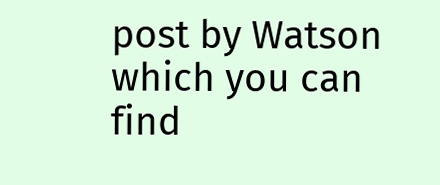post by Watson which you can find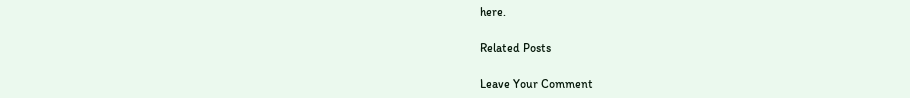here.

Related Posts

Leave Your Comment